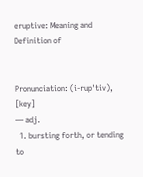eruptive: Meaning and Definition of


Pronunciation: (i-rup'tiv), [key]
— adj.
  1. bursting forth, or tending to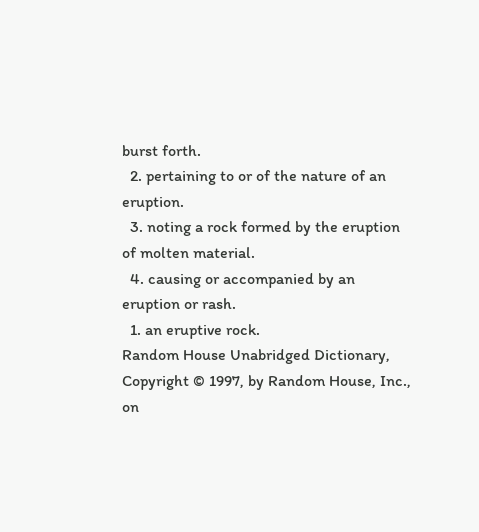burst forth.
  2. pertaining to or of the nature of an eruption.
  3. noting a rock formed by the eruption of molten material.
  4. causing or accompanied by an eruption or rash.
  1. an eruptive rock.
Random House Unabridged Dictionary, Copyright © 1997, by Random House, Inc., on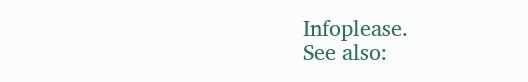Infoplease.
See also: